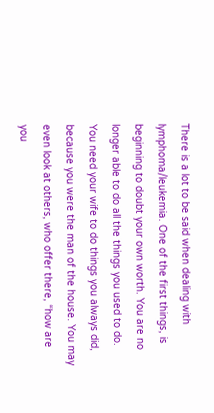There is a lot to be said when dealing with lymphoma/leukemia. One of the first things, is beginning to doubt your own worth. You are no longer able to do all the things you used to do. You need your wife to do things you always did, because you were the man of the house. You may even look at others, who offer there, “how are you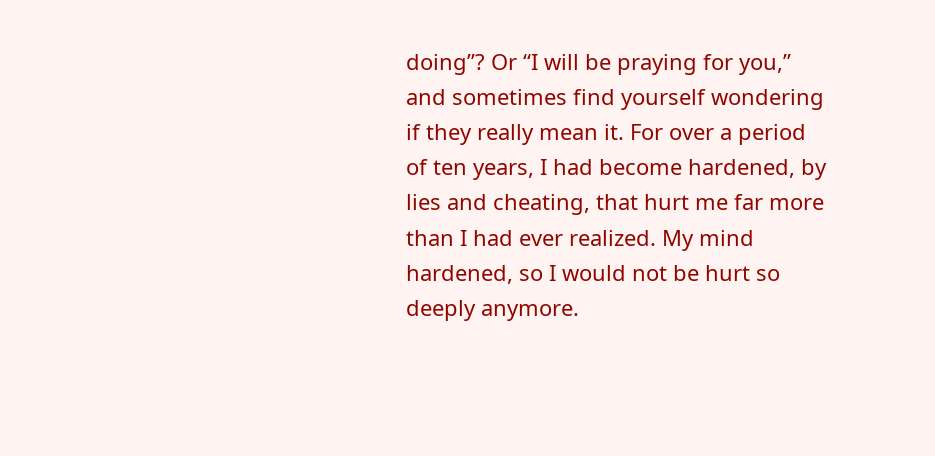doing”? Or “I will be praying for you,” and sometimes find yourself wondering if they really mean it. For over a period of ten years, I had become hardened, by lies and cheating, that hurt me far more than I had ever realized. My mind hardened, so I would not be hurt so deeply anymore.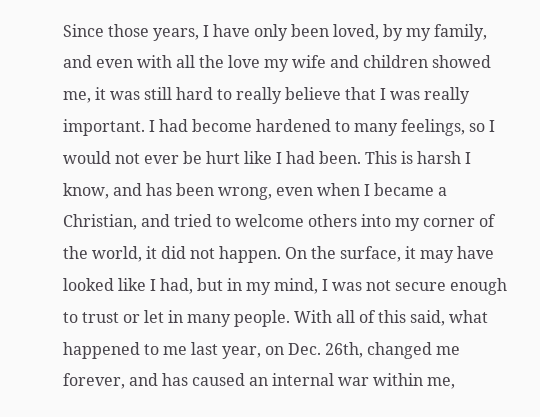Since those years, I have only been loved, by my family, and even with all the love my wife and children showed me, it was still hard to really believe that I was really important. I had become hardened to many feelings, so I would not ever be hurt like I had been. This is harsh I know, and has been wrong, even when I became a Christian, and tried to welcome others into my corner of the world, it did not happen. On the surface, it may have looked like I had, but in my mind, I was not secure enough to trust or let in many people. With all of this said, what happened to me last year, on Dec. 26th, changed me forever, and has caused an internal war within me,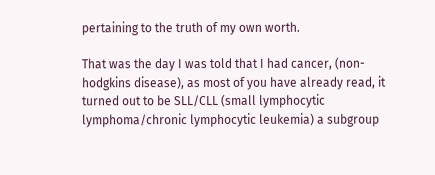pertaining to the truth of my own worth.

That was the day I was told that I had cancer, (non-hodgkins disease), as most of you have already read, it turned out to be SLL/CLL (small lymphocytic lymphoma/chronic lymphocytic leukemia) a subgroup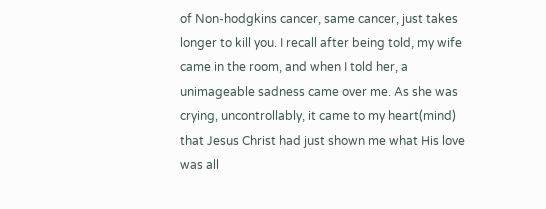of Non-hodgkins cancer, same cancer, just takes longer to kill you. I recall after being told, my wife came in the room, and when I told her, a unimageable sadness came over me. As she was crying, uncontrollably, it came to my heart(mind) that Jesus Christ had just shown me what His love was all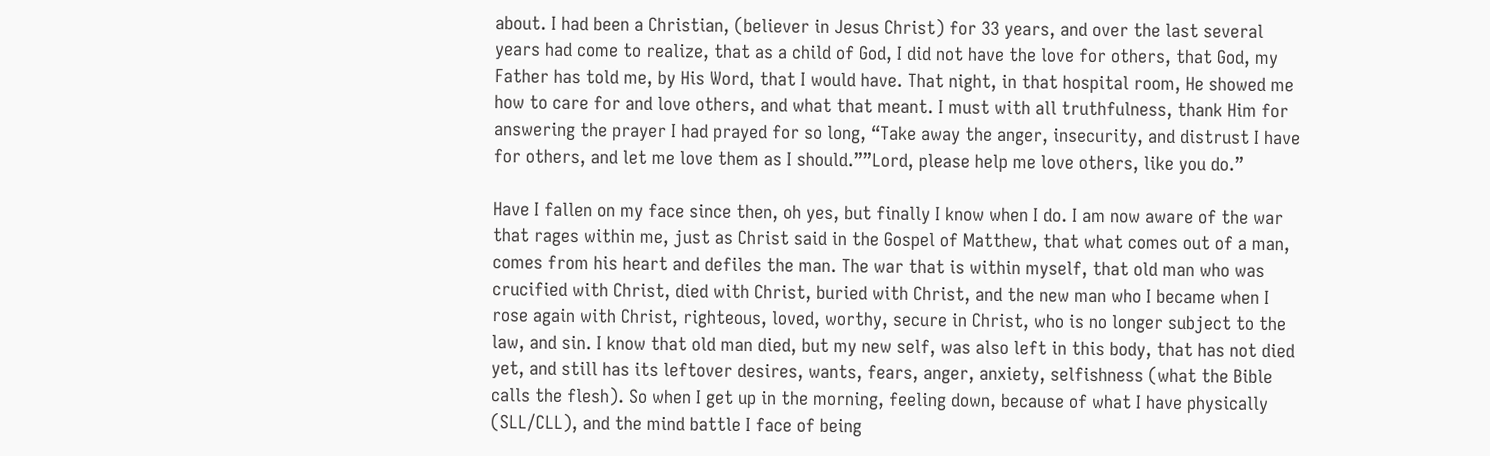about. I had been a Christian, (believer in Jesus Christ) for 33 years, and over the last several years had come to realize, that as a child of God, I did not have the love for others, that God, my Father has told me, by His Word, that I would have. That night, in that hospital room, He showed me how to care for and love others, and what that meant. I must with all truthfulness, thank Him for answering the prayer I had prayed for so long, “Take away the anger, insecurity, and distrust I have for others, and let me love them as I should.””Lord, please help me love others, like you do.”

Have I fallen on my face since then, oh yes, but finally I know when I do. I am now aware of the war that rages within me, just as Christ said in the Gospel of Matthew, that what comes out of a man, comes from his heart and defiles the man. The war that is within myself, that old man who was crucified with Christ, died with Christ, buried with Christ, and the new man who I became when I rose again with Christ, righteous, loved, worthy, secure in Christ, who is no longer subject to the law, and sin. I know that old man died, but my new self, was also left in this body, that has not died yet, and still has its leftover desires, wants, fears, anger, anxiety, selfishness (what the Bible calls the flesh). So when I get up in the morning, feeling down, because of what I have physically (SLL/CLL), and the mind battle I face of being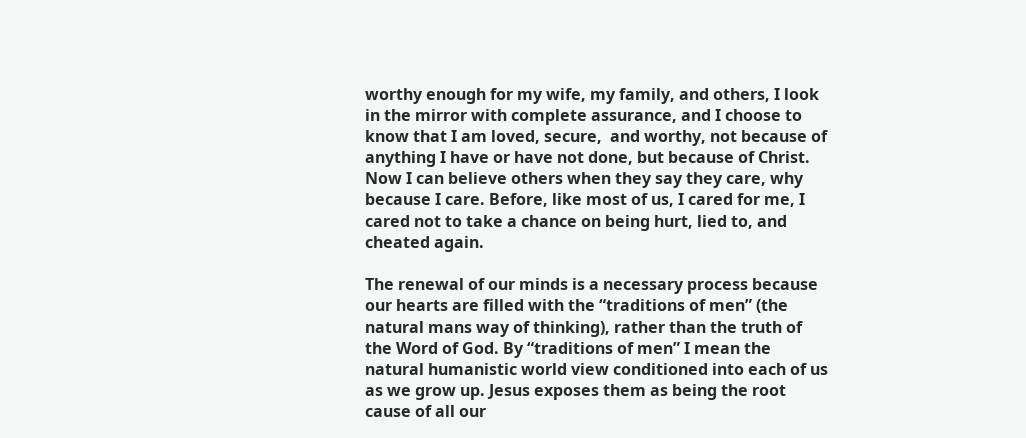worthy enough for my wife, my family, and others, I look in the mirror with complete assurance, and I choose to know that I am loved, secure,  and worthy, not because of anything I have or have not done, but because of Christ. Now I can believe others when they say they care, why because I care. Before, like most of us, I cared for me, I cared not to take a chance on being hurt, lied to, and cheated again.

The renewal of our minds is a necessary process because our hearts are filled with the “traditions of men” (the natural mans way of thinking), rather than the truth of the Word of God. By “traditions of men” I mean the natural humanistic world view conditioned into each of us as we grow up. Jesus exposes them as being the root cause of all our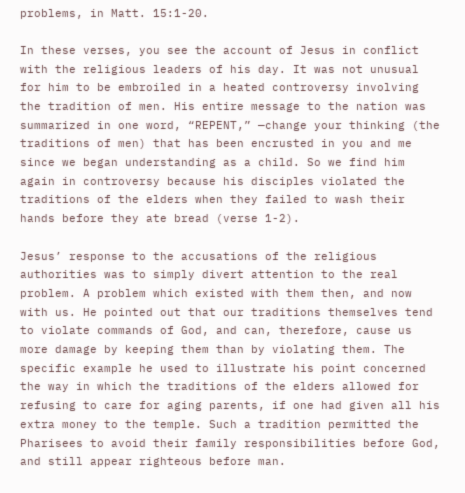problems, in Matt. 15:1-20.

In these verses, you see the account of Jesus in conflict with the religious leaders of his day. It was not unusual for him to be embroiled in a heated controversy involving the tradition of men. His entire message to the nation was summarized in one word, “REPENT,” —change your thinking (the traditions of men) that has been encrusted in you and me since we began understanding as a child. So we find him again in controversy because his disciples violated the traditions of the elders when they failed to wash their hands before they ate bread (verse 1-2).

Jesus’ response to the accusations of the religious authorities was to simply divert attention to the real problem. A problem which existed with them then, and now with us. He pointed out that our traditions themselves tend to violate commands of God, and can, therefore, cause us more damage by keeping them than by violating them. The specific example he used to illustrate his point concerned the way in which the traditions of the elders allowed for refusing to care for aging parents, if one had given all his extra money to the temple. Such a tradition permitted the Pharisees to avoid their family responsibilities before God, and still appear righteous before man.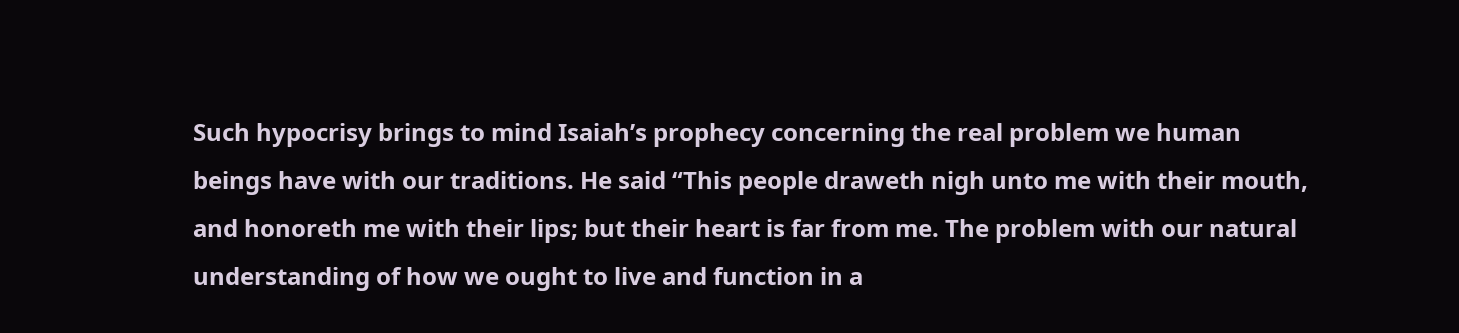Such hypocrisy brings to mind Isaiah’s prophecy concerning the real problem we human beings have with our traditions. He said “This people draweth nigh unto me with their mouth, and honoreth me with their lips; but their heart is far from me. The problem with our natural understanding of how we ought to live and function in a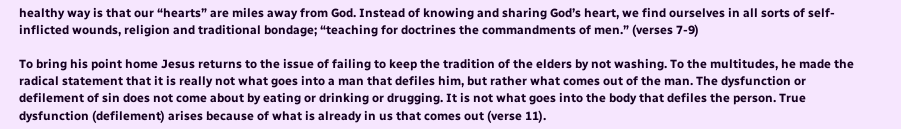healthy way is that our “hearts” are miles away from God. Instead of knowing and sharing God’s heart, we find ourselves in all sorts of self-inflicted wounds, religion and traditional bondage; “teaching for doctrines the commandments of men.” (verses 7-9)

To bring his point home Jesus returns to the issue of failing to keep the tradition of the elders by not washing. To the multitudes, he made the radical statement that it is really not what goes into a man that defiles him, but rather what comes out of the man. The dysfunction or defilement of sin does not come about by eating or drinking or drugging. It is not what goes into the body that defiles the person. True dysfunction (defilement) arises because of what is already in us that comes out (verse 11).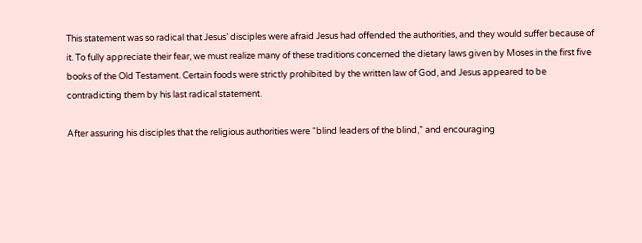This statement was so radical that Jesus’ disciples were afraid Jesus had offended the authorities, and they would suffer because of it. To fully appreciate their fear, we must realize many of these traditions concerned the dietary laws given by Moses in the first five books of the Old Testament. Certain foods were strictly prohibited by the written law of God, and Jesus appeared to be contradicting them by his last radical statement.

After assuring his disciples that the religious authorities were “blind leaders of the blind,” and encouraging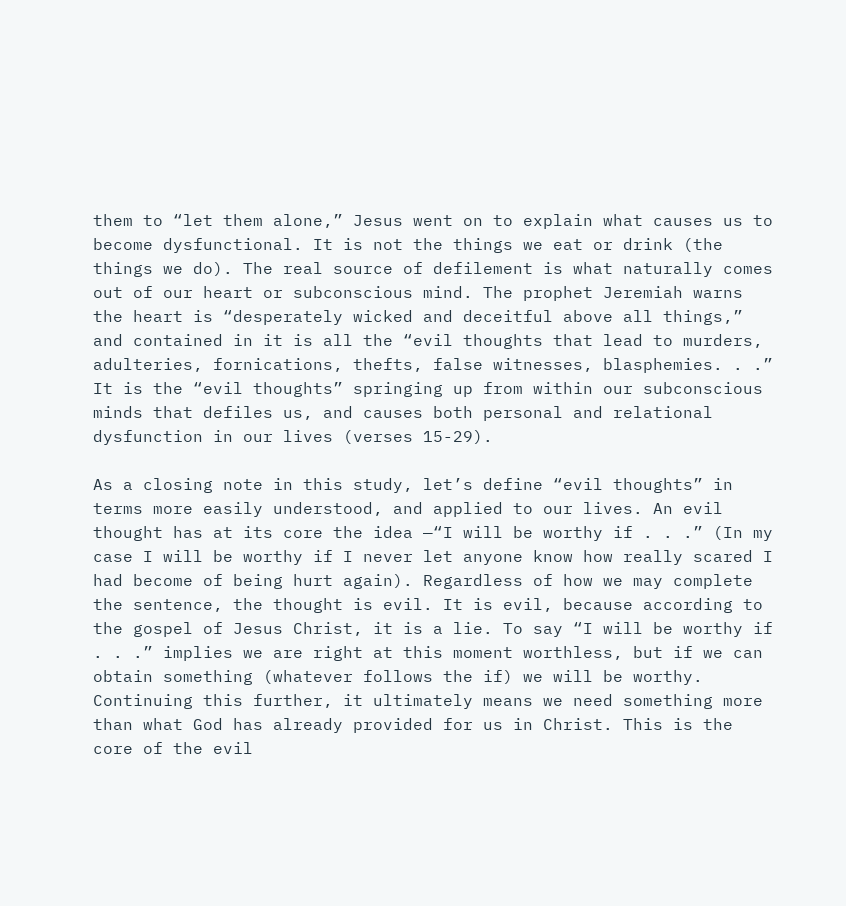them to “let them alone,” Jesus went on to explain what causes us to become dysfunctional. It is not the things we eat or drink (the things we do). The real source of defilement is what naturally comes out of our heart or subconscious mind. The prophet Jeremiah warns the heart is “desperately wicked and deceitful above all things,” and contained in it is all the “evil thoughts that lead to murders, adulteries, fornications, thefts, false witnesses, blasphemies. . .” It is the “evil thoughts” springing up from within our subconscious minds that defiles us, and causes both personal and relational dysfunction in our lives (verses 15-29).

As a closing note in this study, let’s define “evil thoughts” in terms more easily understood, and applied to our lives. An evil thought has at its core the idea —“I will be worthy if . . .” (In my case I will be worthy if I never let anyone know how really scared I had become of being hurt again). Regardless of how we may complete the sentence, the thought is evil. It is evil, because according to the gospel of Jesus Christ, it is a lie. To say “I will be worthy if . . .” implies we are right at this moment worthless, but if we can obtain something (whatever follows the if) we will be worthy. Continuing this further, it ultimately means we need something more than what God has already provided for us in Christ. This is the core of the evil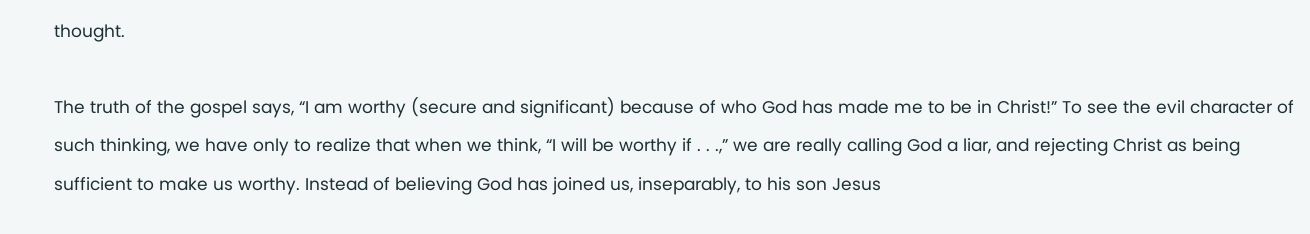thought.

The truth of the gospel says, “I am worthy (secure and significant) because of who God has made me to be in Christ!” To see the evil character of such thinking, we have only to realize that when we think, “I will be worthy if . . .,” we are really calling God a liar, and rejecting Christ as being sufficient to make us worthy. Instead of believing God has joined us, inseparably, to his son Jesus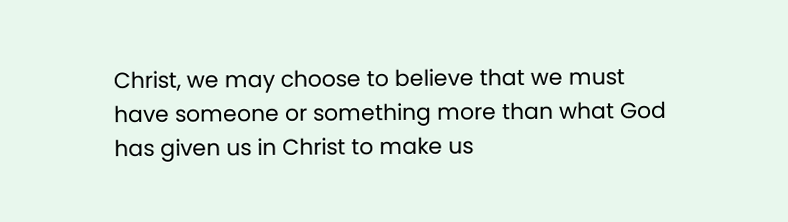Christ, we may choose to believe that we must have someone or something more than what God has given us in Christ to make us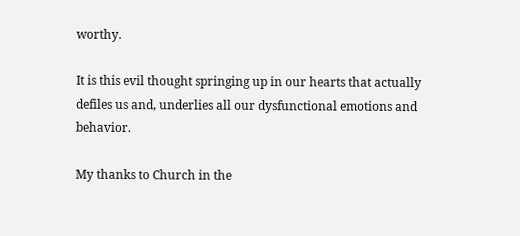worthy.

It is this evil thought springing up in our hearts that actually defiles us and, underlies all our dysfunctional emotions and behavior.

My thanks to Church in the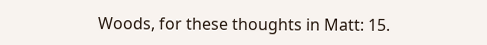Woods, for these thoughts in Matt: 15.